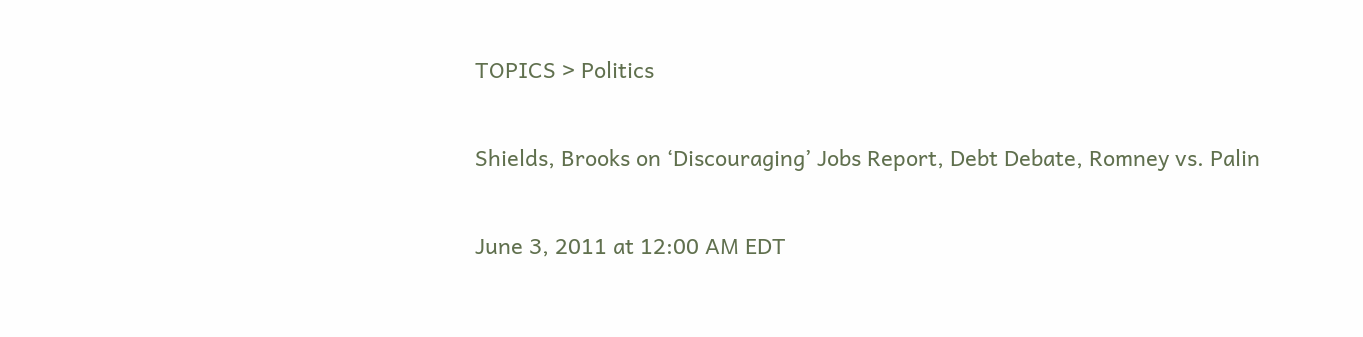TOPICS > Politics

Shields, Brooks on ‘Discouraging’ Jobs Report, Debt Debate, Romney vs. Palin

June 3, 2011 at 12:00 AM EDT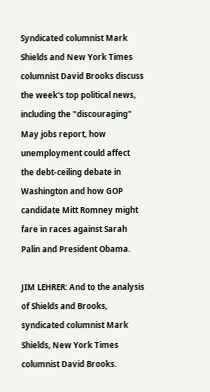Syndicated columnist Mark Shields and New York Times columnist David Brooks discuss the week's top political news, including the "discouraging" May jobs report, how unemployment could affect the debt-ceiling debate in Washington and how GOP candidate Mitt Romney might fare in races against Sarah Palin and President Obama.

JIM LEHRER: And to the analysis of Shields and Brooks, syndicated columnist Mark Shields, New York Times columnist David Brooks.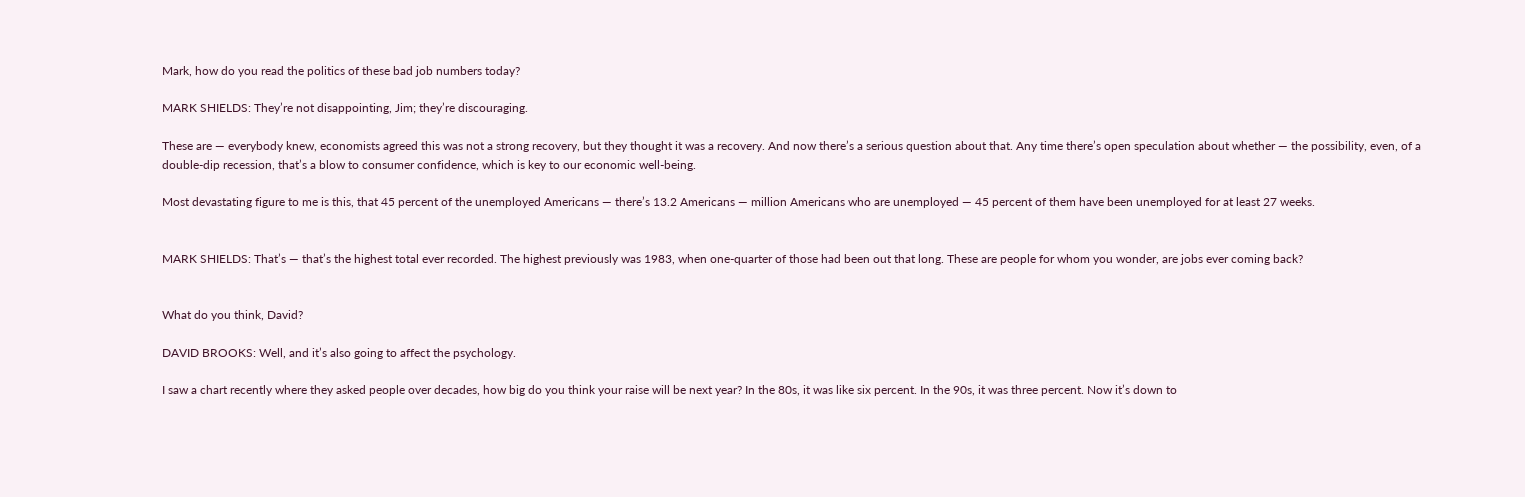Mark, how do you read the politics of these bad job numbers today?

MARK SHIELDS: They’re not disappointing, Jim; they’re discouraging.

These are — everybody knew, economists agreed this was not a strong recovery, but they thought it was a recovery. And now there’s a serious question about that. Any time there’s open speculation about whether — the possibility, even, of a double-dip recession, that’s a blow to consumer confidence, which is key to our economic well-being.

Most devastating figure to me is this, that 45 percent of the unemployed Americans — there’s 13.2 Americans — million Americans who are unemployed — 45 percent of them have been unemployed for at least 27 weeks.


MARK SHIELDS: That’s — that’s the highest total ever recorded. The highest previously was 1983, when one-quarter of those had been out that long. These are people for whom you wonder, are jobs ever coming back?


What do you think, David?

DAVID BROOKS: Well, and it’s also going to affect the psychology.

I saw a chart recently where they asked people over decades, how big do you think your raise will be next year? In the 80s, it was like six percent. In the 90s, it was three percent. Now it’s down to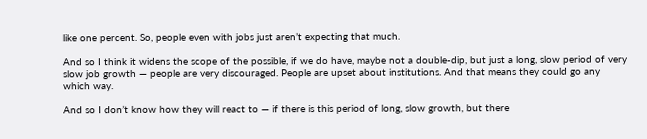like one percent. So, people even with jobs just aren’t expecting that much.

And so I think it widens the scope of the possible, if we do have, maybe not a double-dip, but just a long, slow period of very slow job growth — people are very discouraged. People are upset about institutions. And that means they could go any which way.

And so I don’t know how they will react to — if there is this period of long, slow growth, but there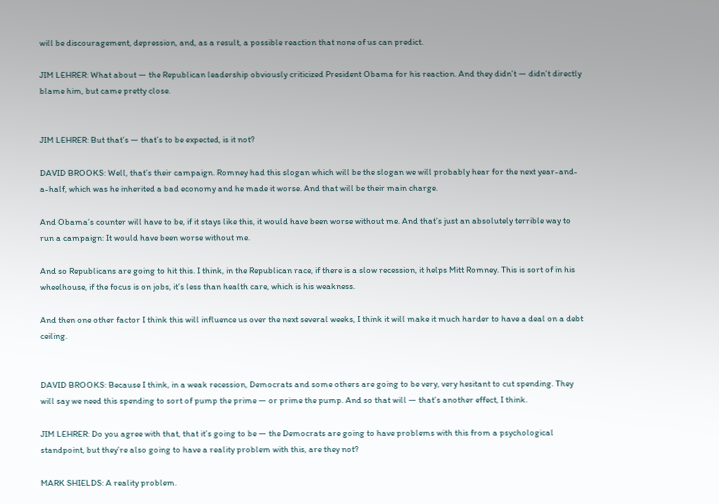will be discouragement, depression, and, as a result, a possible reaction that none of us can predict.

JIM LEHRER: What about — the Republican leadership obviously criticized President Obama for his reaction. And they didn’t — didn’t directly blame him, but came pretty close.


JIM LEHRER: But that’s — that’s to be expected, is it not?

DAVID BROOKS: Well, that’s their campaign. Romney had this slogan which will be the slogan we will probably hear for the next year-and-a-half, which was he inherited a bad economy and he made it worse. And that will be their main charge.

And Obama’s counter will have to be, if it stays like this, it would have been worse without me. And that’s just an absolutely terrible way to run a campaign: It would have been worse without me.

And so Republicans are going to hit this. I think, in the Republican race, if there is a slow recession, it helps Mitt Romney. This is sort of in his wheelhouse, if the focus is on jobs, it’s less than health care, which is his weakness.

And then one other factor I think this will influence us over the next several weeks, I think it will make it much harder to have a deal on a debt ceiling.


DAVID BROOKS: Because I think, in a weak recession, Democrats and some others are going to be very, very hesitant to cut spending. They will say we need this spending to sort of pump the prime — or prime the pump. And so that will — that’s another effect, I think.

JIM LEHRER: Do you agree with that, that it’s going to be — the Democrats are going to have problems with this from a psychological standpoint, but they’re also going to have a reality problem with this, are they not?

MARK SHIELDS: A reality problem.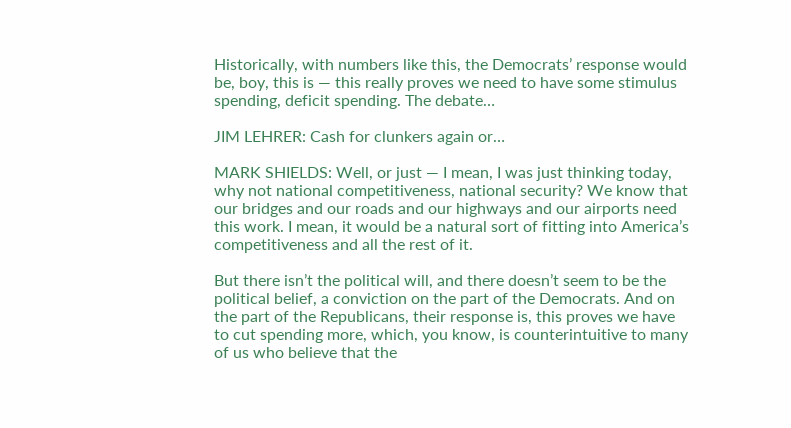Historically, with numbers like this, the Democrats’ response would be, boy, this is — this really proves we need to have some stimulus spending, deficit spending. The debate…

JIM LEHRER: Cash for clunkers again or…

MARK SHIELDS: Well, or just — I mean, I was just thinking today, why not national competitiveness, national security? We know that our bridges and our roads and our highways and our airports need this work. I mean, it would be a natural sort of fitting into America’s competitiveness and all the rest of it.

But there isn’t the political will, and there doesn’t seem to be the political belief, a conviction on the part of the Democrats. And on the part of the Republicans, their response is, this proves we have to cut spending more, which, you know, is counterintuitive to many of us who believe that the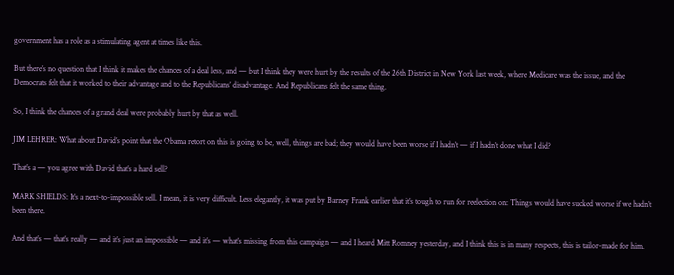government has a role as a stimulating agent at times like this.

But there’s no question that I think it makes the chances of a deal less, and — but I think they were hurt by the results of the 26th District in New York last week, where Medicare was the issue, and the Democrats felt that it worked to their advantage and to the Republicans’ disadvantage. And Republicans felt the same thing.

So, I think the chances of a grand deal were probably hurt by that as well.

JIM LEHRER: What about David’s point that the Obama retort on this is going to be, well, things are bad; they would have been worse if I hadn’t — if I hadn’t done what I did?

That’s a — you agree with David that’s a hard sell?

MARK SHIELDS: It’s a next-to-impossible sell. I mean, it is very difficult. Less elegantly, it was put by Barney Frank earlier that it’s tough to run for reelection on: Things would have sucked worse if we hadn’t been there.

And that’s — that’s really — and it’s just an impossible — and it’s — what’s missing from this campaign — and I heard Mitt Romney yesterday, and I think this is in many respects, this is tailor-made for him.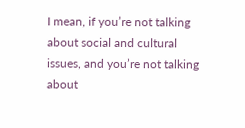I mean, if you’re not talking about social and cultural issues, and you’re not talking about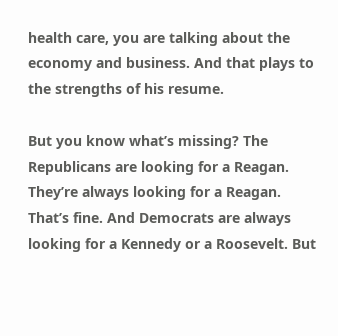health care, you are talking about the economy and business. And that plays to the strengths of his resume.

But you know what’s missing? The Republicans are looking for a Reagan. They’re always looking for a Reagan. That’s fine. And Democrats are always looking for a Kennedy or a Roosevelt. But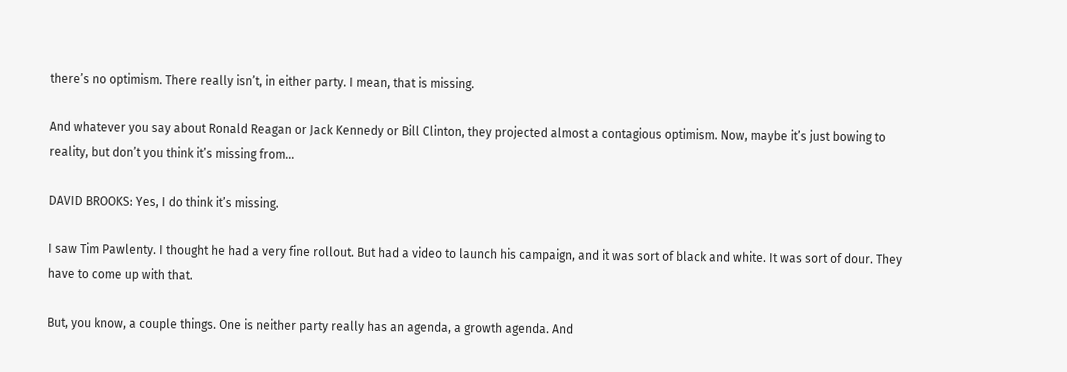there’s no optimism. There really isn’t, in either party. I mean, that is missing.

And whatever you say about Ronald Reagan or Jack Kennedy or Bill Clinton, they projected almost a contagious optimism. Now, maybe it’s just bowing to reality, but don’t you think it’s missing from…

DAVID BROOKS: Yes, I do think it’s missing.

I saw Tim Pawlenty. I thought he had a very fine rollout. But had a video to launch his campaign, and it was sort of black and white. It was sort of dour. They have to come up with that.

But, you know, a couple things. One is neither party really has an agenda, a growth agenda. And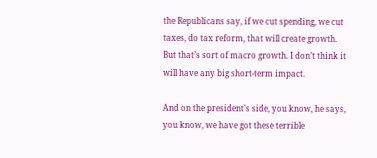the Republicans say, if we cut spending, we cut taxes, do tax reform, that will create growth. But that’s sort of macro growth. I don’t think it will have any big short-term impact.

And on the president’s side, you know, he says, you know, we have got these terrible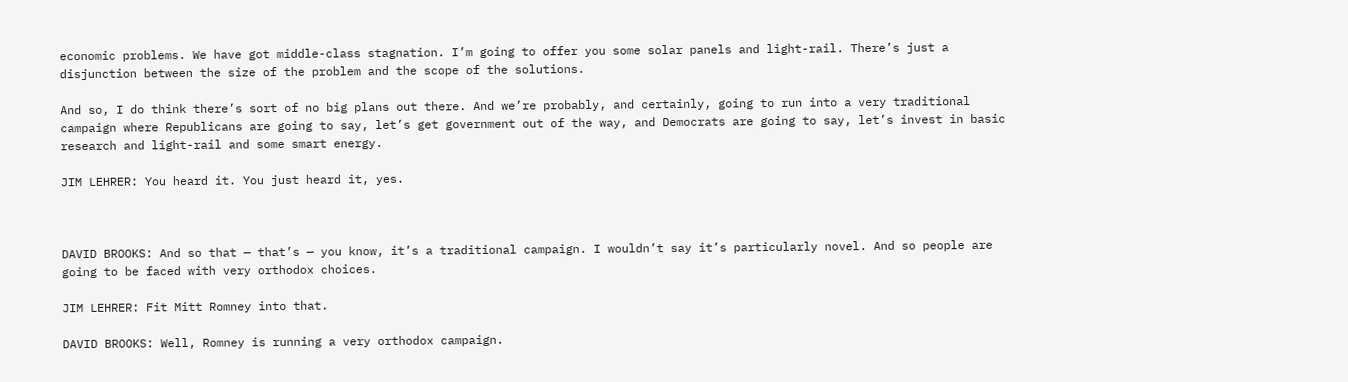economic problems. We have got middle-class stagnation. I’m going to offer you some solar panels and light-rail. There’s just a disjunction between the size of the problem and the scope of the solutions.

And so, I do think there’s sort of no big plans out there. And we’re probably, and certainly, going to run into a very traditional campaign where Republicans are going to say, let’s get government out of the way, and Democrats are going to say, let’s invest in basic research and light-rail and some smart energy.

JIM LEHRER: You heard it. You just heard it, yes.



DAVID BROOKS: And so that — that’s — you know, it’s a traditional campaign. I wouldn’t say it’s particularly novel. And so people are going to be faced with very orthodox choices.

JIM LEHRER: Fit Mitt Romney into that.

DAVID BROOKS: Well, Romney is running a very orthodox campaign.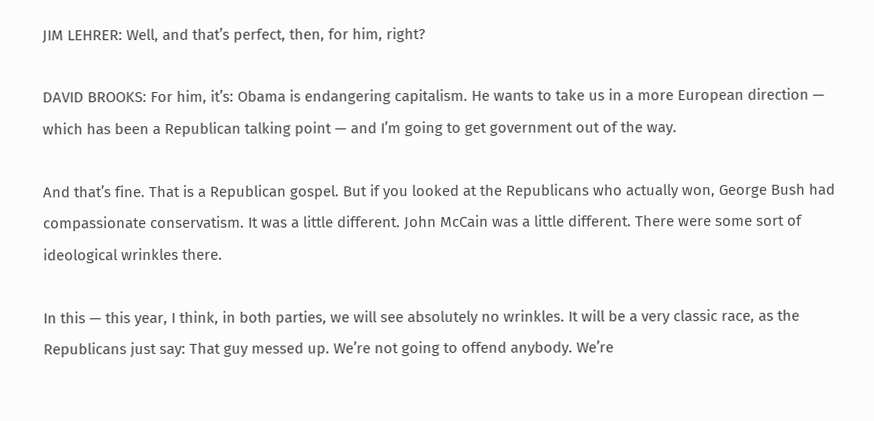JIM LEHRER: Well, and that’s perfect, then, for him, right?

DAVID BROOKS: For him, it’s: Obama is endangering capitalism. He wants to take us in a more European direction — which has been a Republican talking point — and I’m going to get government out of the way.

And that’s fine. That is a Republican gospel. But if you looked at the Republicans who actually won, George Bush had compassionate conservatism. It was a little different. John McCain was a little different. There were some sort of ideological wrinkles there.

In this — this year, I think, in both parties, we will see absolutely no wrinkles. It will be a very classic race, as the Republicans just say: That guy messed up. We’re not going to offend anybody. We’re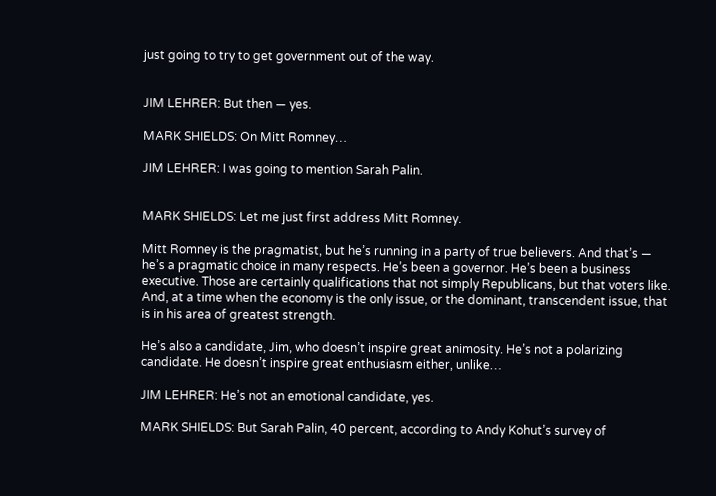just going to try to get government out of the way.


JIM LEHRER: But then — yes.

MARK SHIELDS: On Mitt Romney…

JIM LEHRER: I was going to mention Sarah Palin.


MARK SHIELDS: Let me just first address Mitt Romney.

Mitt Romney is the pragmatist, but he’s running in a party of true believers. And that’s — he’s a pragmatic choice in many respects. He’s been a governor. He’s been a business executive. Those are certainly qualifications that not simply Republicans, but that voters like. And, at a time when the economy is the only issue, or the dominant, transcendent issue, that is in his area of greatest strength.

He’s also a candidate, Jim, who doesn’t inspire great animosity. He’s not a polarizing candidate. He doesn’t inspire great enthusiasm either, unlike…

JIM LEHRER: He’s not an emotional candidate, yes.

MARK SHIELDS: But Sarah Palin, 40 percent, according to Andy Kohut’s survey of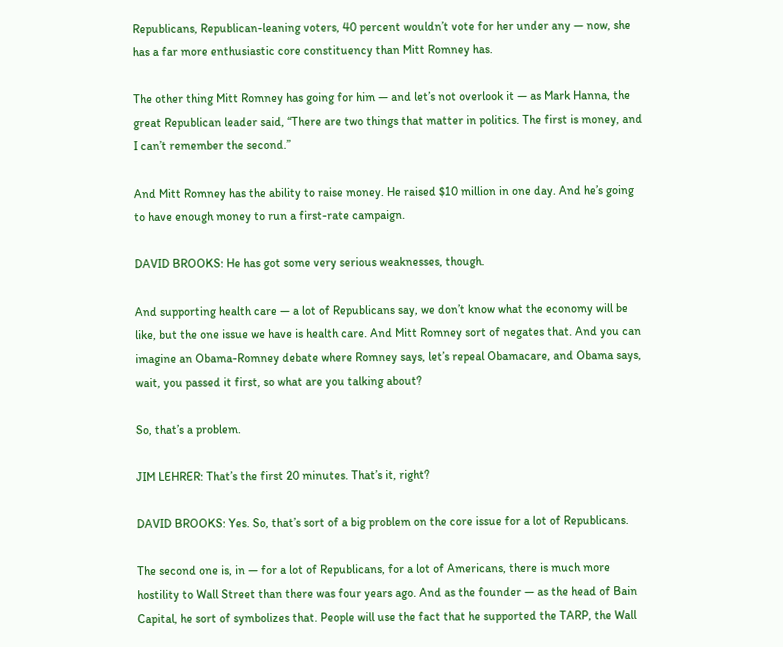Republicans, Republican-leaning voters, 40 percent wouldn’t vote for her under any — now, she has a far more enthusiastic core constituency than Mitt Romney has.

The other thing Mitt Romney has going for him — and let’s not overlook it — as Mark Hanna, the great Republican leader said, “There are two things that matter in politics. The first is money, and I can’t remember the second.”

And Mitt Romney has the ability to raise money. He raised $10 million in one day. And he’s going to have enough money to run a first-rate campaign.

DAVID BROOKS: He has got some very serious weaknesses, though.

And supporting health care — a lot of Republicans say, we don’t know what the economy will be like, but the one issue we have is health care. And Mitt Romney sort of negates that. And you can imagine an Obama-Romney debate where Romney says, let’s repeal Obamacare, and Obama says, wait, you passed it first, so what are you talking about?

So, that’s a problem.

JIM LEHRER: That’s the first 20 minutes. That’s it, right?

DAVID BROOKS: Yes. So, that’s sort of a big problem on the core issue for a lot of Republicans.

The second one is, in — for a lot of Republicans, for a lot of Americans, there is much more hostility to Wall Street than there was four years ago. And as the founder — as the head of Bain Capital, he sort of symbolizes that. People will use the fact that he supported the TARP, the Wall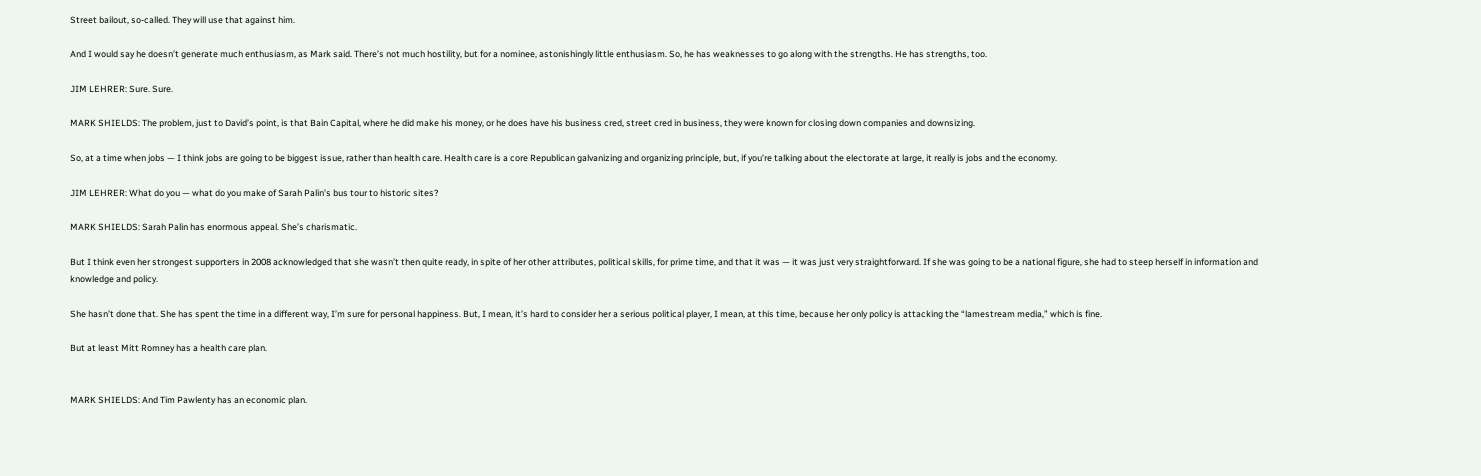Street bailout, so-called. They will use that against him.

And I would say he doesn’t generate much enthusiasm, as Mark said. There’s not much hostility, but for a nominee, astonishingly little enthusiasm. So, he has weaknesses to go along with the strengths. He has strengths, too.

JIM LEHRER: Sure. Sure.

MARK SHIELDS: The problem, just to David’s point, is that Bain Capital, where he did make his money, or he does have his business cred, street cred in business, they were known for closing down companies and downsizing.

So, at a time when jobs — I think jobs are going to be biggest issue, rather than health care. Health care is a core Republican galvanizing and organizing principle, but, if you’re talking about the electorate at large, it really is jobs and the economy.

JIM LEHRER: What do you — what do you make of Sarah Palin’s bus tour to historic sites?

MARK SHIELDS: Sarah Palin has enormous appeal. She’s charismatic.

But I think even her strongest supporters in 2008 acknowledged that she wasn’t then quite ready, in spite of her other attributes, political skills, for prime time, and that it was — it was just very straightforward. If she was going to be a national figure, she had to steep herself in information and knowledge and policy.

She hasn’t done that. She has spent the time in a different way, I’m sure for personal happiness. But, I mean, it’s hard to consider her a serious political player, I mean, at this time, because her only policy is attacking the “lamestream media,” which is fine.

But at least Mitt Romney has a health care plan.


MARK SHIELDS: And Tim Pawlenty has an economic plan.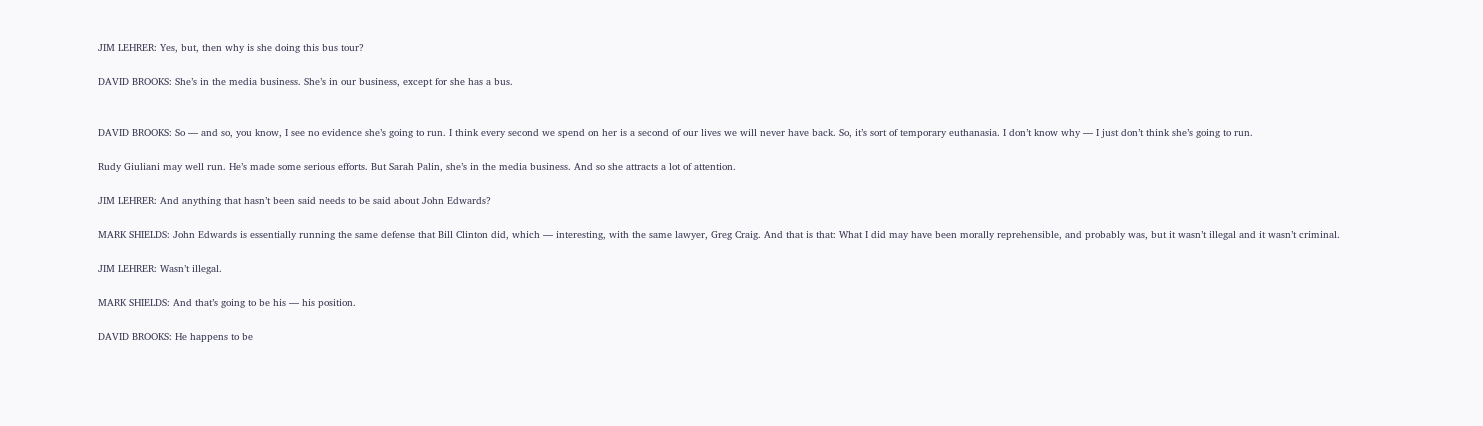JIM LEHRER: Yes, but, then why is she doing this bus tour?

DAVID BROOKS: She’s in the media business. She’s in our business, except for she has a bus.


DAVID BROOKS: So — and so, you know, I see no evidence she’s going to run. I think every second we spend on her is a second of our lives we will never have back. So, it’s sort of temporary euthanasia. I don’t know why — I just don’t think she’s going to run.

Rudy Giuliani may well run. He’s made some serious efforts. But Sarah Palin, she’s in the media business. And so she attracts a lot of attention.

JIM LEHRER: And anything that hasn’t been said needs to be said about John Edwards?

MARK SHIELDS: John Edwards is essentially running the same defense that Bill Clinton did, which — interesting, with the same lawyer, Greg Craig. And that is that: What I did may have been morally reprehensible, and probably was, but it wasn’t illegal and it wasn’t criminal.

JIM LEHRER: Wasn’t illegal.

MARK SHIELDS: And that’s going to be his — his position.

DAVID BROOKS: He happens to be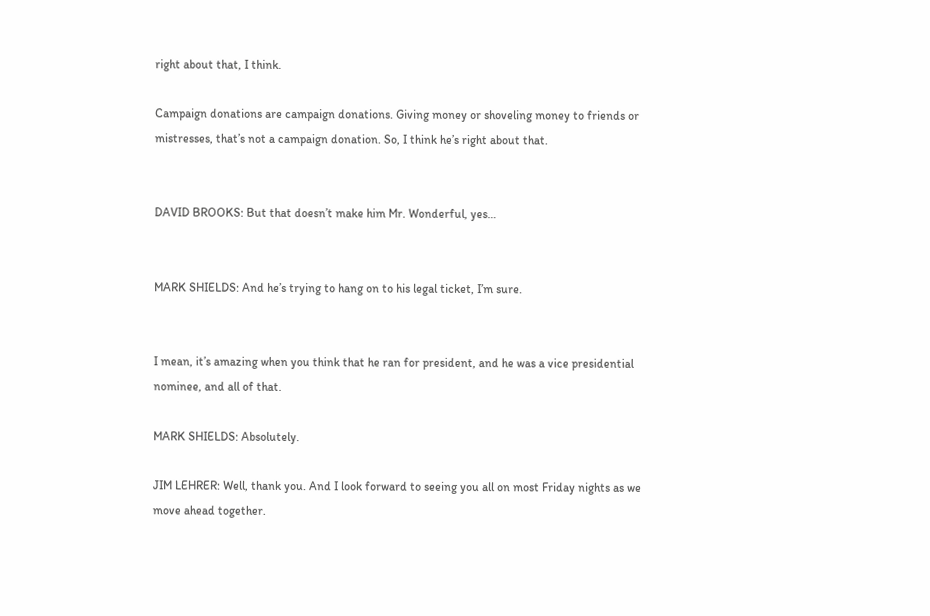right about that, I think.

Campaign donations are campaign donations. Giving money or shoveling money to friends or mistresses, that’s not a campaign donation. So, I think he’s right about that.


DAVID BROOKS: But that doesn’t make him Mr. Wonderful, yes…


MARK SHIELDS: And he’s trying to hang on to his legal ticket, I’m sure.


I mean, it’s amazing when you think that he ran for president, and he was a vice presidential nominee, and all of that.

MARK SHIELDS: Absolutely.

JIM LEHRER: Well, thank you. And I look forward to seeing you all on most Friday nights as we move ahead together.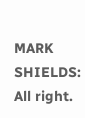MARK SHIELDS: All right.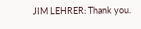JIM LEHRER: Thank you.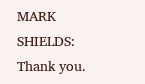MARK SHIELDS: Thank you.